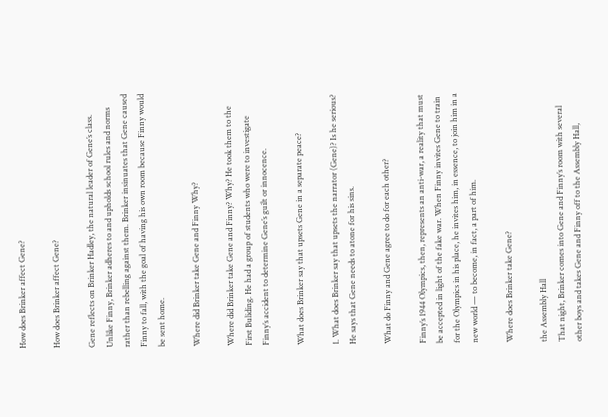How does Brinker affect Gene?

How does Brinker affect Gene?

Gene reflects on Brinker Hadley, the natural leader of Gene’s class. Unlike Finny, Brinker adheres to and upholds school rules and norms rather than rebelling against them. Brinker insinuates that Gene caused Finny to fall, with the goal of having his own room because Finny would be sent home.

Where did Brinker take Gene and Finny Why?

Where did Brinker take Gene and Finny? Why? He took them to the First Buliding. He had a group of students who were to investigate Finny’s accident to determine Gene’s guilt or innocence.

What does Brinker say that upsets Gene in a separate peace?

1. What does Brinker say that upsets the narrator (Gene)? Is he serious? He says that Gene needs to atone for his sins.

What do Finny and Gene agree to do for each other?

Finny’s 1944 Olympics, then, represents an anti-war, a reality that must be accepted in light of the fake war. When Finny invites Gene to train for the Olympics in his place, he invites him, in essence, to join him in a new world — to become, in fact, a part of him.

Where does Brinker take Gene?

the Assembly Hall
That night, Brinker comes into Gene and Finny’s room with several other boys and takes Gene and Finny off to the Assembly Hall,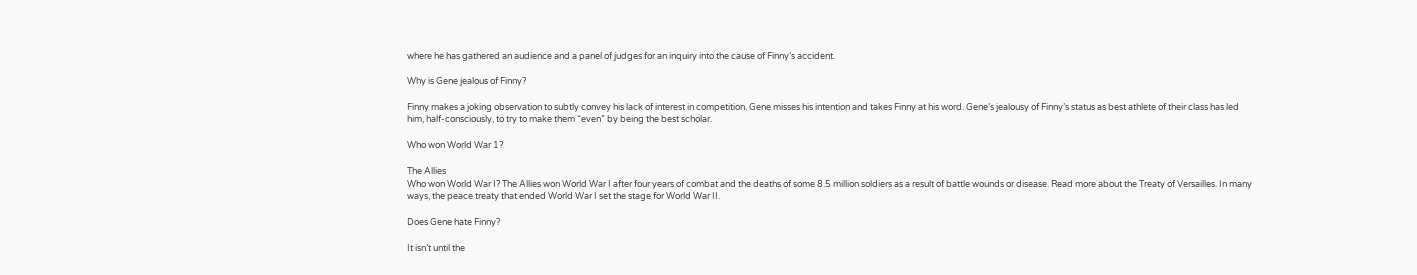where he has gathered an audience and a panel of judges for an inquiry into the cause of Finny’s accident.

Why is Gene jealous of Finny?

Finny makes a joking observation to subtly convey his lack of interest in competition. Gene misses his intention and takes Finny at his word. Gene’s jealousy of Finny’s status as best athlete of their class has led him, half-consciously, to try to make them “even” by being the best scholar.

Who won World War 1?

The Allies
Who won World War I? The Allies won World War I after four years of combat and the deaths of some 8.5 million soldiers as a result of battle wounds or disease. Read more about the Treaty of Versailles. In many ways, the peace treaty that ended World War I set the stage for World War II.

Does Gene hate Finny?

It isn’t until the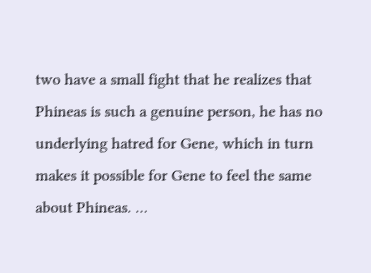two have a small fight that he realizes that Phineas is such a genuine person, he has no underlying hatred for Gene, which in turn makes it possible for Gene to feel the same about Phineas. …